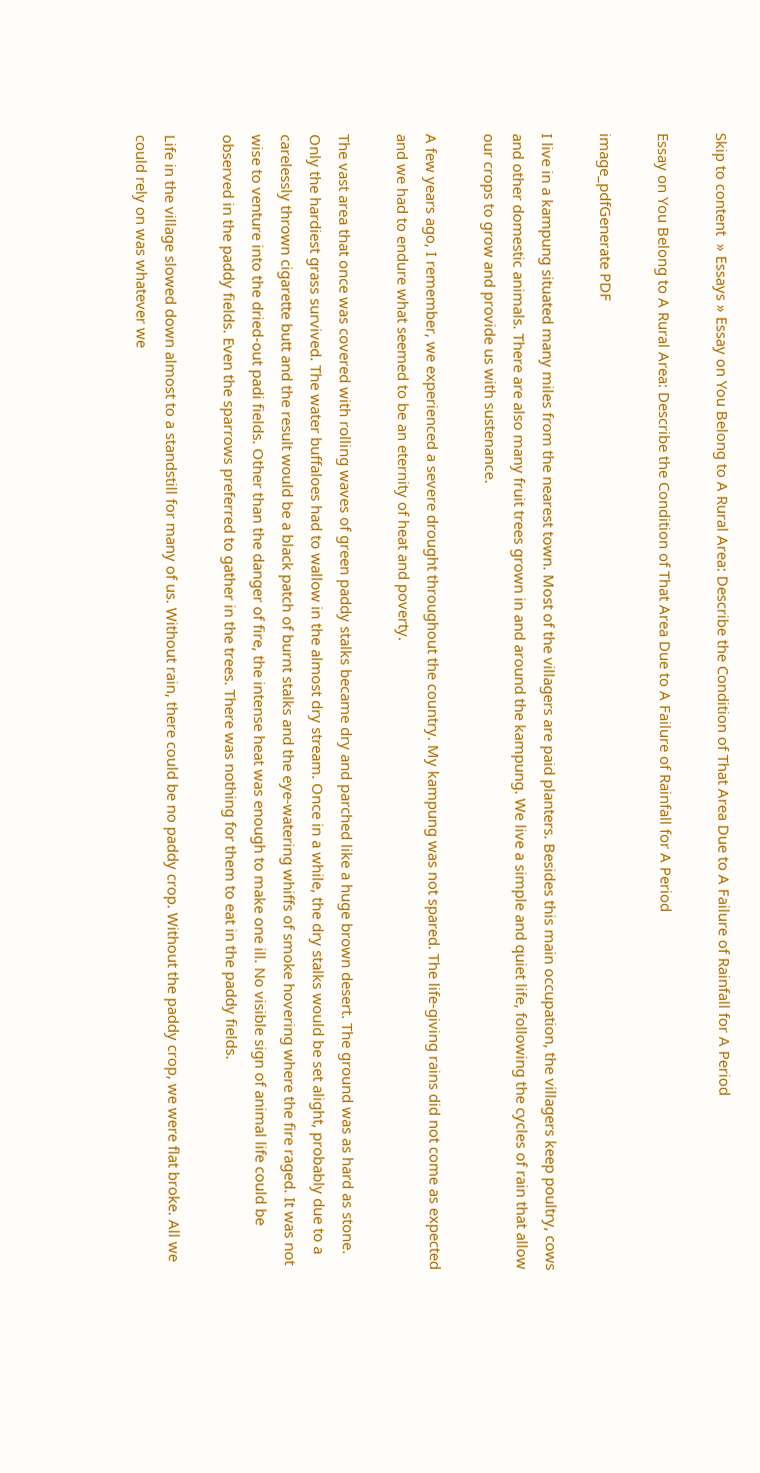Skip to content  » Essays » Essay on You Belong to A Rural Area: Describe the Condition of That Area Due to A Failure of Rainfall for A Period

Essay on You Belong to A Rural Area: Describe the Condition of That Area Due to A Failure of Rainfall for A Period

image_pdfGenerate PDF

I live in a kampung situated many miles from the nearest town. Most of the villagers are paid planters. Besides this main occupation, the villagers keep poultry, cows and other domestic animals. There are also many fruit trees grown in and around the kampung. We live a simple and quiet life, following the cycles of rain that allow our crops to grow and provide us with sustenance.

A few years ago, I remember, we experienced a severe drought throughout the country. My kampung was not spared. The life-giving rains did not come as expected and we had to endure what seemed to be an eternity of heat and poverty.

The vast area that once was covered with rolling waves of green paddy stalks became dry and parched like a huge brown desert. The ground was as hard as stone. Only the hardiest grass survived. The water buffaloes had to wallow in the almost dry stream. Once in a while, the dry stalks would be set alight, probably due to a carelessly thrown cigarette butt and the result would be a black patch of burnt stalks and the eye-watering whiffs of smoke hovering where the fire raged. It was not wise to venture into the dried-out padi fields. Other than the danger of fire, the intense heat was enough to make one ill. No visible sign of animal life could be observed in the paddy fields. Even the sparrows preferred to gather in the trees. There was nothing for them to eat in the paddy fields.

Life in the village slowed down almost to a standstill for many of us. Without rain, there could be no paddy crop. Without the paddy crop, we were flat broke. All we could rely on was whatever we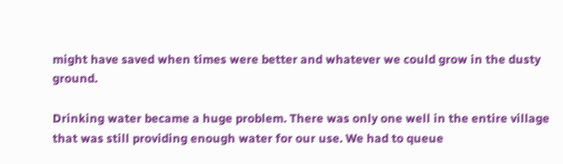might have saved when times were better and whatever we could grow in the dusty ground.

Drinking water became a huge problem. There was only one well in the entire village that was still providing enough water for our use. We had to queue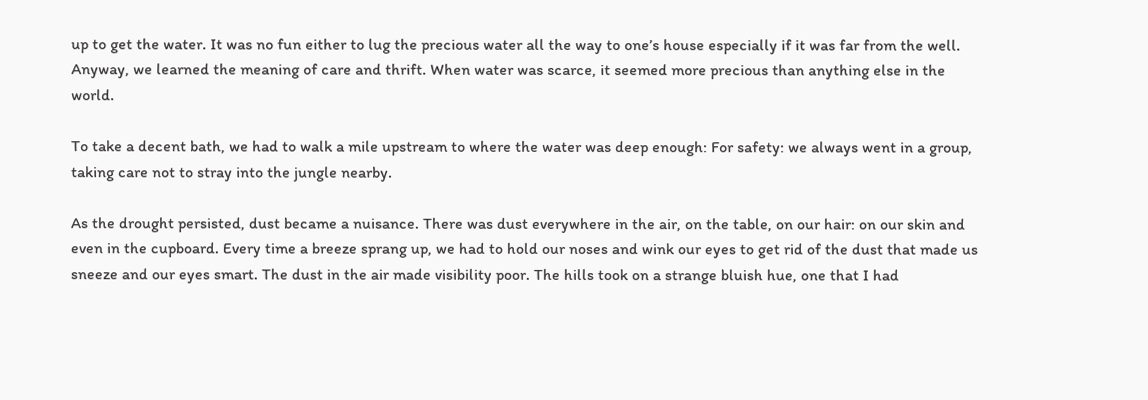up to get the water. It was no fun either to lug the precious water all the way to one’s house especially if it was far from the well. Anyway, we learned the meaning of care and thrift. When water was scarce, it seemed more precious than anything else in the world.

To take a decent bath, we had to walk a mile upstream to where the water was deep enough: For safety: we always went in a group, taking care not to stray into the jungle nearby.

As the drought persisted, dust became a nuisance. There was dust everywhere in the air, on the table, on our hair: on our skin and even in the cupboard. Every time a breeze sprang up, we had to hold our noses and wink our eyes to get rid of the dust that made us sneeze and our eyes smart. The dust in the air made visibility poor. The hills took on a strange bluish hue, one that I had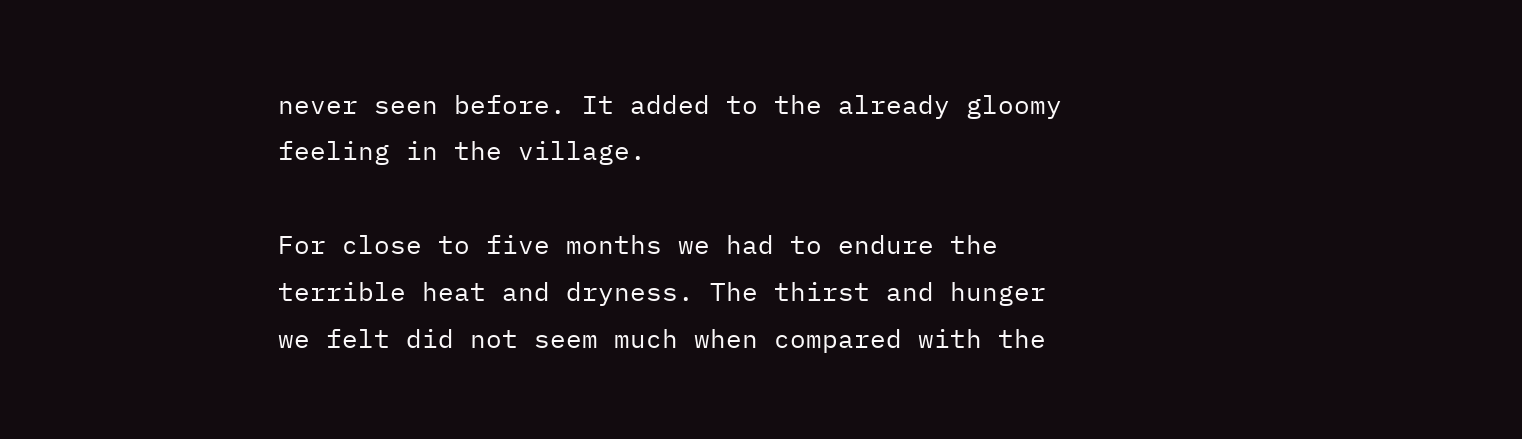never seen before. It added to the already gloomy feeling in the village.

For close to five months we had to endure the terrible heat and dryness. The thirst and hunger we felt did not seem much when compared with the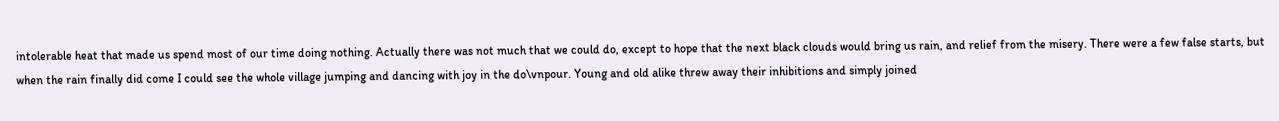intolerable heat that made us spend most of our time doing nothing. Actually there was not much that we could do, except to hope that the next black clouds would bring us rain, and relief from the misery. There were a few false starts, but when the rain finally did come I could see the whole village jumping and dancing with joy in the do\vnpour. Young and old alike threw away their inhibitions and simply joined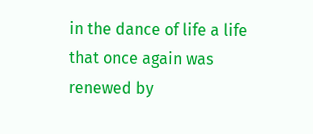in the dance of life a life that once again was renewed by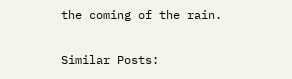the coming of the rain.

Similar Posts: